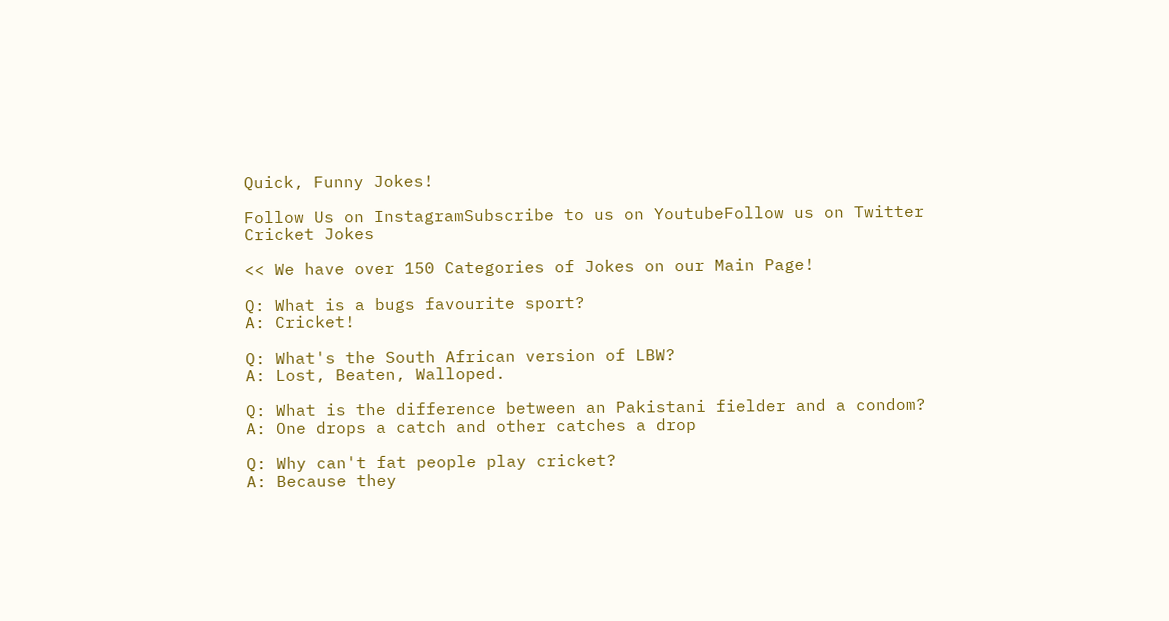Quick, Funny Jokes!

Follow Us on InstagramSubscribe to us on YoutubeFollow us on Twitter
Cricket Jokes

<< We have over 150 Categories of Jokes on our Main Page!

Q: What is a bugs favourite sport?
A: Cricket!

Q: What's the South African version of LBW?
A: Lost, Beaten, Walloped.

Q: What is the difference between an Pakistani fielder and a condom?
A: One drops a catch and other catches a drop

Q: Why can't fat people play cricket?
A: Because they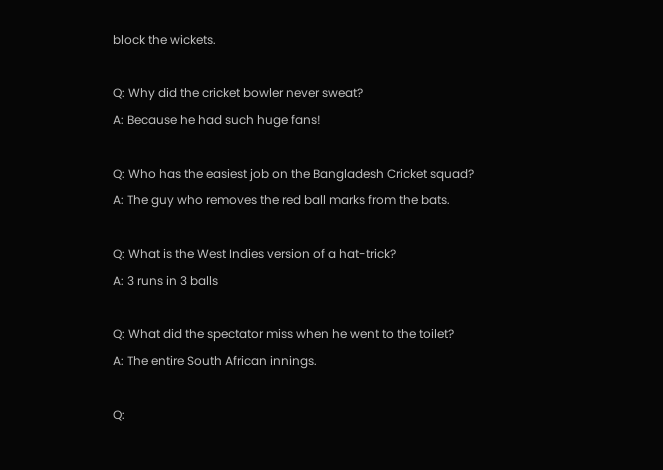block the wickets.

Q: Why did the cricket bowler never sweat?
A: Because he had such huge fans!

Q: Who has the easiest job on the Bangladesh Cricket squad?
A: The guy who removes the red ball marks from the bats.

Q: What is the West Indies version of a hat-trick?
A: 3 runs in 3 balls

Q: What did the spectator miss when he went to the toilet?
A: The entire South African innings.

Q: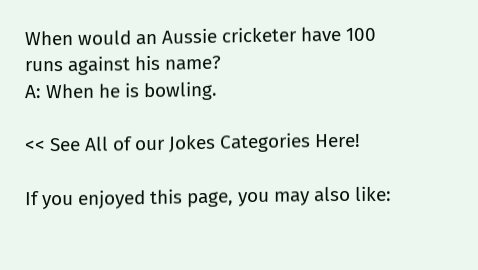When would an Aussie cricketer have 100 runs against his name?
A: When he is bowling.

<< See All of our Jokes Categories Here!

If you enjoyed this page, you may also like: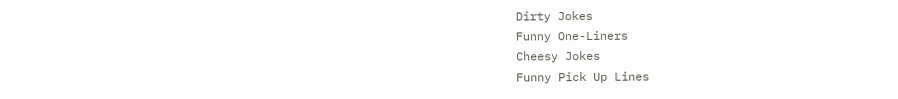Dirty Jokes
Funny One-Liners
Cheesy Jokes
Funny Pick Up Lines